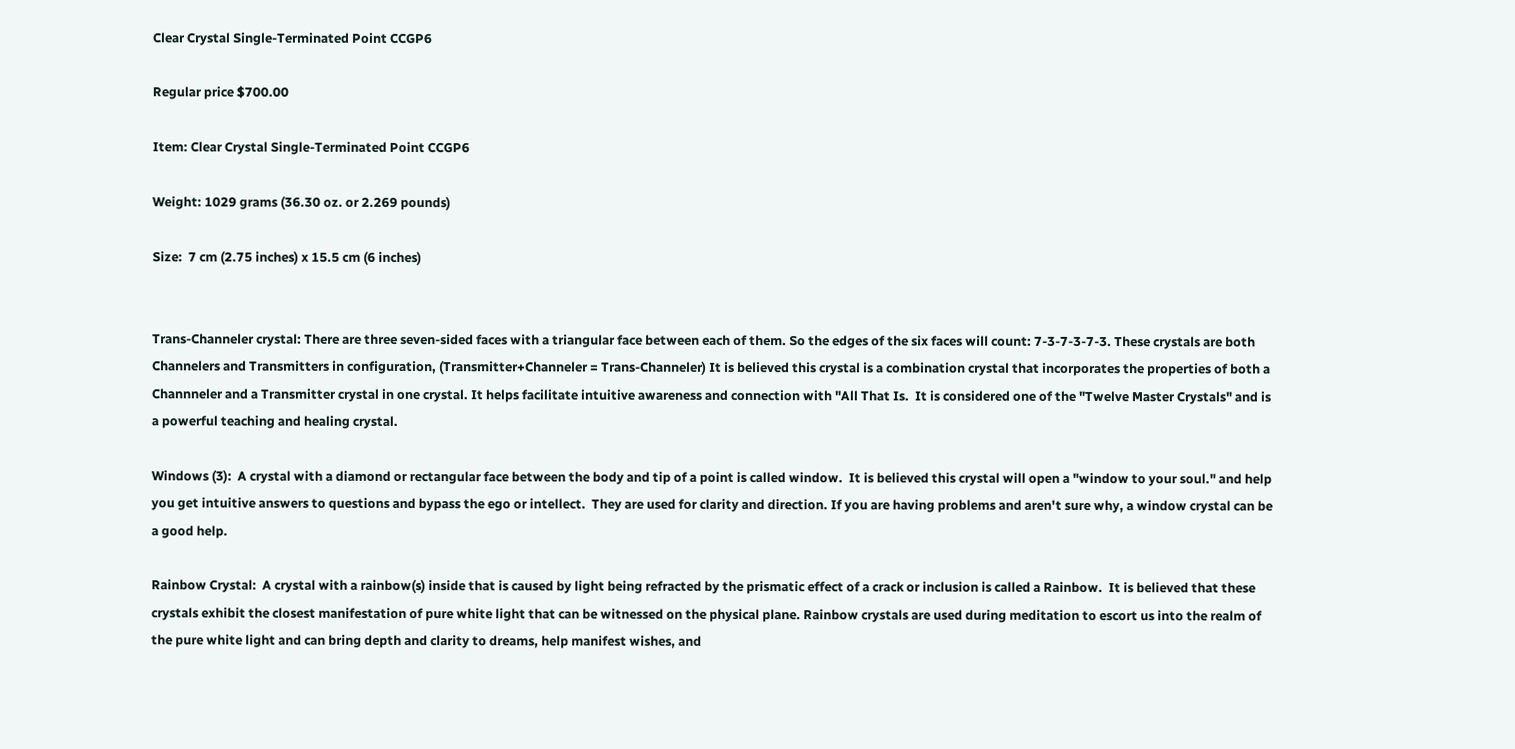Clear Crystal Single-Terminated Point CCGP6

Regular price $700.00

Item: Clear Crystal Single-Terminated Point CCGP6

Weight: 1029 grams (36.30 oz. or 2.269 pounds)

Size:  7 cm (2.75 inches) x 15.5 cm (6 inches)


Trans-Channeler crystal: There are three seven-sided faces with a triangular face between each of them. So the edges of the six faces will count: 7-3-7-3-7-3. These crystals are both Channelers and Transmitters in configuration, (Transmitter+Channeler = Trans-Channeler) It is believed this crystal is a combination crystal that incorporates the properties of both a Channneler and a Transmitter crystal in one crystal. It helps facilitate intuitive awareness and connection with "All That Is.  It is considered one of the "Twelve Master Crystals" and is a powerful teaching and healing crystal.

Windows (3):  A crystal with a diamond or rectangular face between the body and tip of a point is called window.  It is believed this crystal will open a "window to your soul." and help you get intuitive answers to questions and bypass the ego or intellect.  They are used for clarity and direction. If you are having problems and aren't sure why, a window crystal can be a good help.

Rainbow Crystal:  A crystal with a rainbow(s) inside that is caused by light being refracted by the prismatic effect of a crack or inclusion is called a Rainbow.  It is believed that these crystals exhibit the closest manifestation of pure white light that can be witnessed on the physical plane. Rainbow crystals are used during meditation to escort us into the realm of the pure white light and can bring depth and clarity to dreams, help manifest wishes, and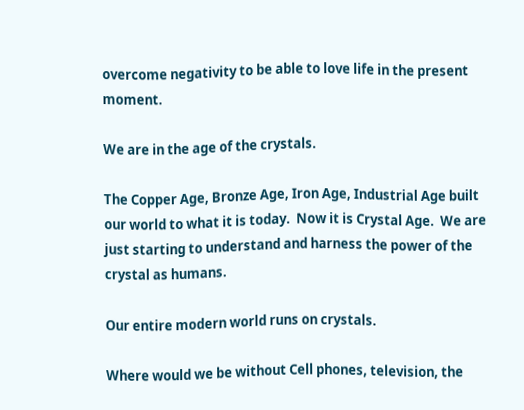overcome negativity to be able to love life in the present moment.

We are in the age of the crystals.

The Copper Age, Bronze Age, Iron Age, Industrial Age built our world to what it is today.  Now it is Crystal Age.  We are just starting to understand and harness the power of the crystal as humans.

Our entire modern world runs on crystals.

Where would we be without Cell phones, television, the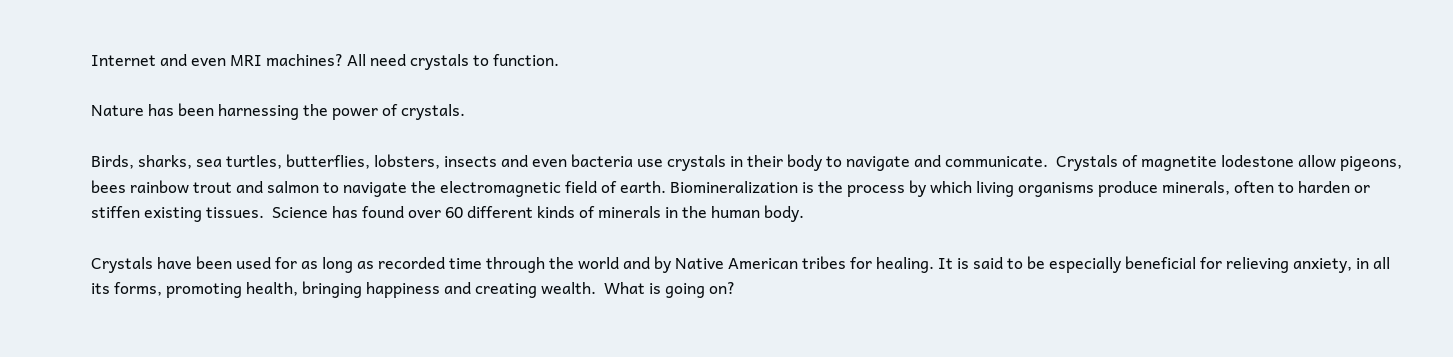Internet and even MRI machines? All need crystals to function.

Nature has been harnessing the power of crystals.

Birds, sharks, sea turtles, butterflies, lobsters, insects and even bacteria use crystals in their body to navigate and communicate.  Crystals of magnetite lodestone allow pigeons, bees rainbow trout and salmon to navigate the electromagnetic field of earth. Biomineralization is the process by which living organisms produce minerals, often to harden or stiffen existing tissues.  Science has found over 60 different kinds of minerals in the human body.

Crystals have been used for as long as recorded time through the world and by Native American tribes for healing. It is said to be especially beneficial for relieving anxiety, in all its forms, promoting health, bringing happiness and creating wealth.  What is going on?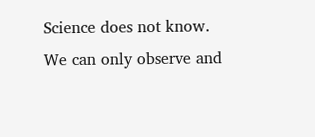Science does not know.   We can only observe and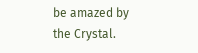be amazed by the Crystal.